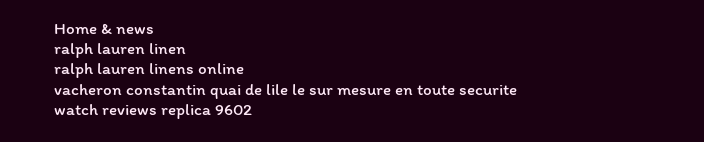Home & news
ralph lauren linen
ralph lauren linens online
vacheron constantin quai de lile le sur mesure en toute securite watch reviews replica 9602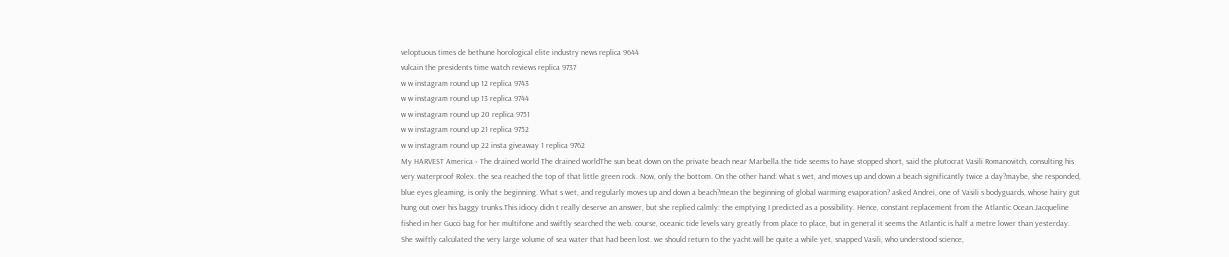veloptuous times de bethune horological elite industry news replica 9644
vulcain the presidents time watch reviews replica 9737
w w instagram round up 12 replica 9743
w w instagram round up 13 replica 9744
w w instagram round up 20 replica 9751
w w instagram round up 21 replica 9752
w w instagram round up 22 insta giveaway 1 replica 9762
My HARVEST America › The drained world The drained worldThe sun beat down on the private beach near Marbella.the tide seems to have stopped short, said the plutocrat Vasili Romanovitch, consulting his very waterproof Rolex. the sea reached the top of that little green rock. Now, only the bottom. On the other hand: what s wet, and moves up and down a beach significantly twice a day?maybe, she responded, blue eyes gleaming, is only the beginning. What s wet, and regularly moves up and down a beach?mean the beginning of global warming evaporation? asked Andrei, one of Vasili s bodyguards, whose hairy gut hung out over his baggy trunks.This idiocy didn t really deserve an answer, but she replied calmly: the emptying I predicted as a possibility. Hence, constant replacement from the Atlantic Ocean.Jacqueline fished in her Gucci bag for her multifone and swiftly searched the web. course, oceanic tide levels vary greatly from place to place, but in general it seems the Atlantic is half a metre lower than yesterday. She swiftly calculated the very large volume of sea water that had been lost. we should return to the yacht.will be quite a while yet, snapped Vasili, who understood science,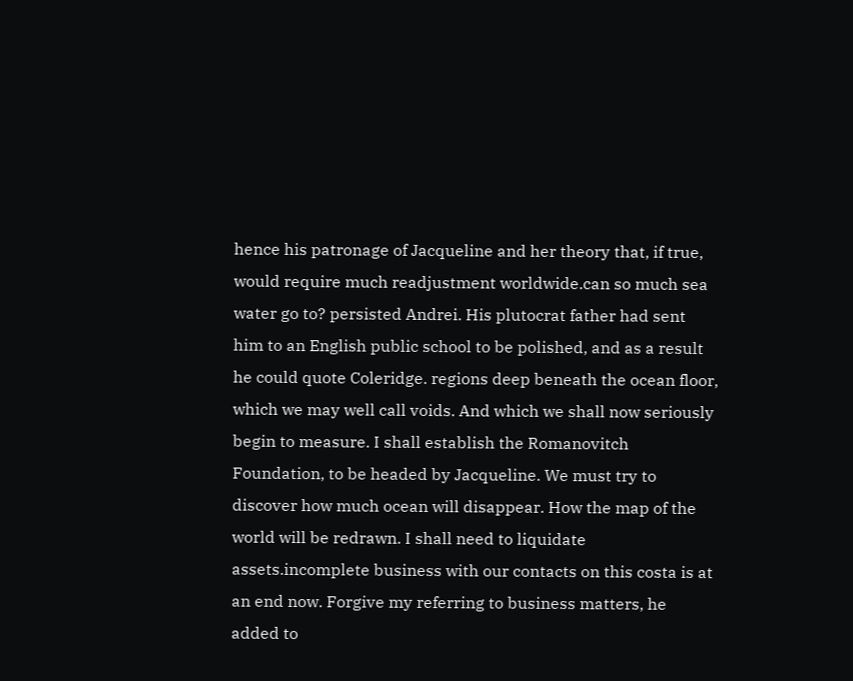hence his patronage of Jacqueline and her theory that, if true, would require much readjustment worldwide.can so much sea water go to? persisted Andrei. His plutocrat father had sent him to an English public school to be polished, and as a result he could quote Coleridge. regions deep beneath the ocean floor, which we may well call voids. And which we shall now seriously begin to measure. I shall establish the Romanovitch Foundation, to be headed by Jacqueline. We must try to discover how much ocean will disappear. How the map of the world will be redrawn. I shall need to liquidate assets.incomplete business with our contacts on this costa is at an end now. Forgive my referring to business matters, he added to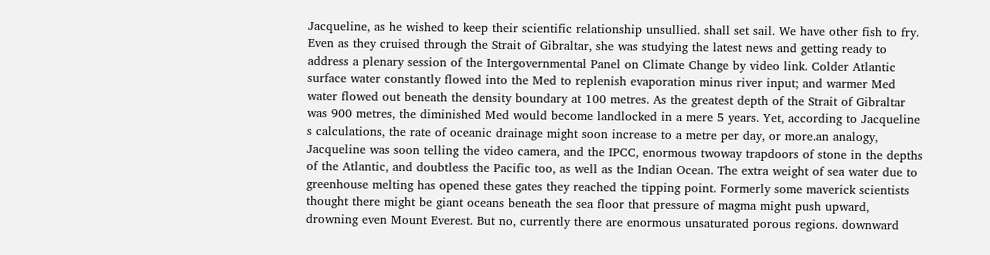Jacqueline, as he wished to keep their scientific relationship unsullied. shall set sail. We have other fish to fry. Even as they cruised through the Strait of Gibraltar, she was studying the latest news and getting ready to address a plenary session of the Intergovernmental Panel on Climate Change by video link. Colder Atlantic surface water constantly flowed into the Med to replenish evaporation minus river input; and warmer Med water flowed out beneath the density boundary at 100 metres. As the greatest depth of the Strait of Gibraltar was 900 metres, the diminished Med would become landlocked in a mere 5 years. Yet, according to Jacqueline s calculations, the rate of oceanic drainage might soon increase to a metre per day, or more.an analogy, Jacqueline was soon telling the video camera, and the IPCC, enormous twoway trapdoors of stone in the depths of the Atlantic, and doubtless the Pacific too, as well as the Indian Ocean. The extra weight of sea water due to greenhouse melting has opened these gates they reached the tipping point. Formerly some maverick scientists thought there might be giant oceans beneath the sea floor that pressure of magma might push upward, drowning even Mount Everest. But no, currently there are enormous unsaturated porous regions. downward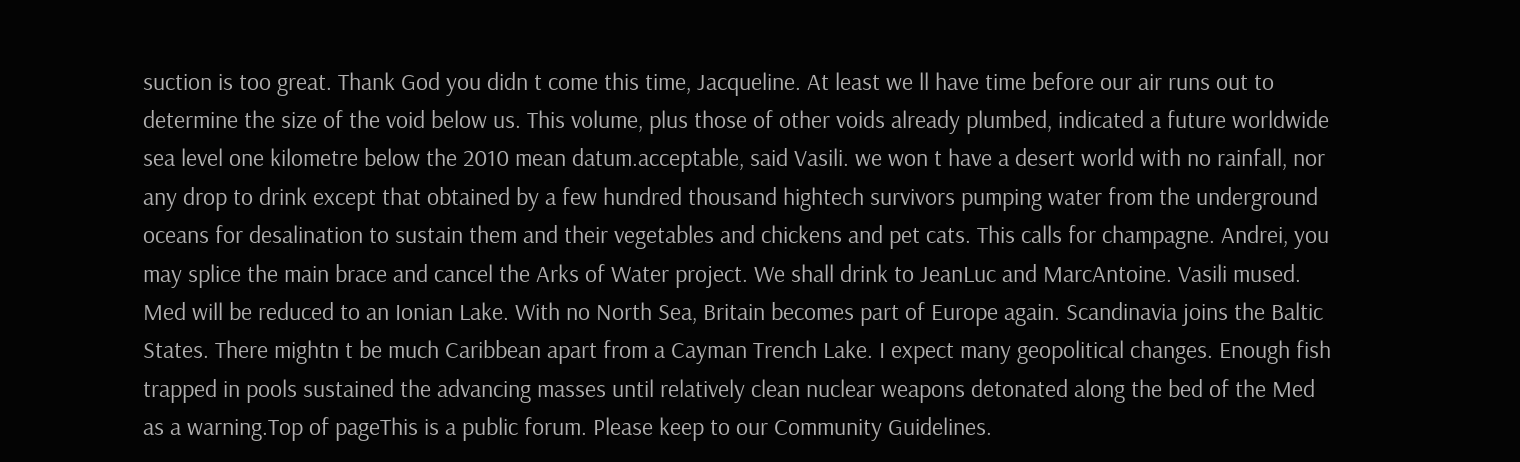suction is too great. Thank God you didn t come this time, Jacqueline. At least we ll have time before our air runs out to determine the size of the void below us. This volume, plus those of other voids already plumbed, indicated a future worldwide sea level one kilometre below the 2010 mean datum.acceptable, said Vasili. we won t have a desert world with no rainfall, nor any drop to drink except that obtained by a few hundred thousand hightech survivors pumping water from the underground oceans for desalination to sustain them and their vegetables and chickens and pet cats. This calls for champagne. Andrei, you may splice the main brace and cancel the Arks of Water project. We shall drink to JeanLuc and MarcAntoine. Vasili mused. Med will be reduced to an Ionian Lake. With no North Sea, Britain becomes part of Europe again. Scandinavia joins the Baltic States. There mightn t be much Caribbean apart from a Cayman Trench Lake. I expect many geopolitical changes. Enough fish trapped in pools sustained the advancing masses until relatively clean nuclear weapons detonated along the bed of the Med as a warning.Top of pageThis is a public forum. Please keep to our Community Guidelines.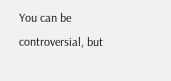You can be controversial, but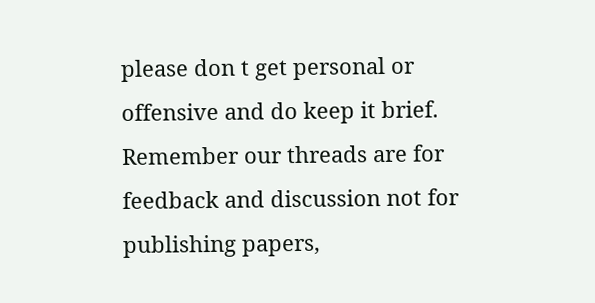please don t get personal or offensive and do keep it brief. Remember our threads are for feedback and discussion not for publishing papers,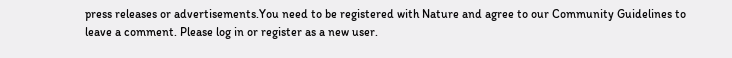press releases or advertisements.You need to be registered with Nature and agree to our Community Guidelines to leave a comment. Please log in or register as a new user.